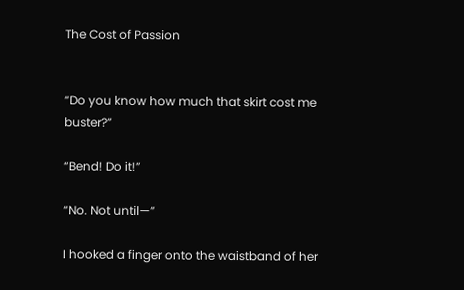The Cost of Passion


“Do you know how much that skirt cost me buster?”

“Bend! Do it!”

“No. Not until—”

I hooked a finger onto the waistband of her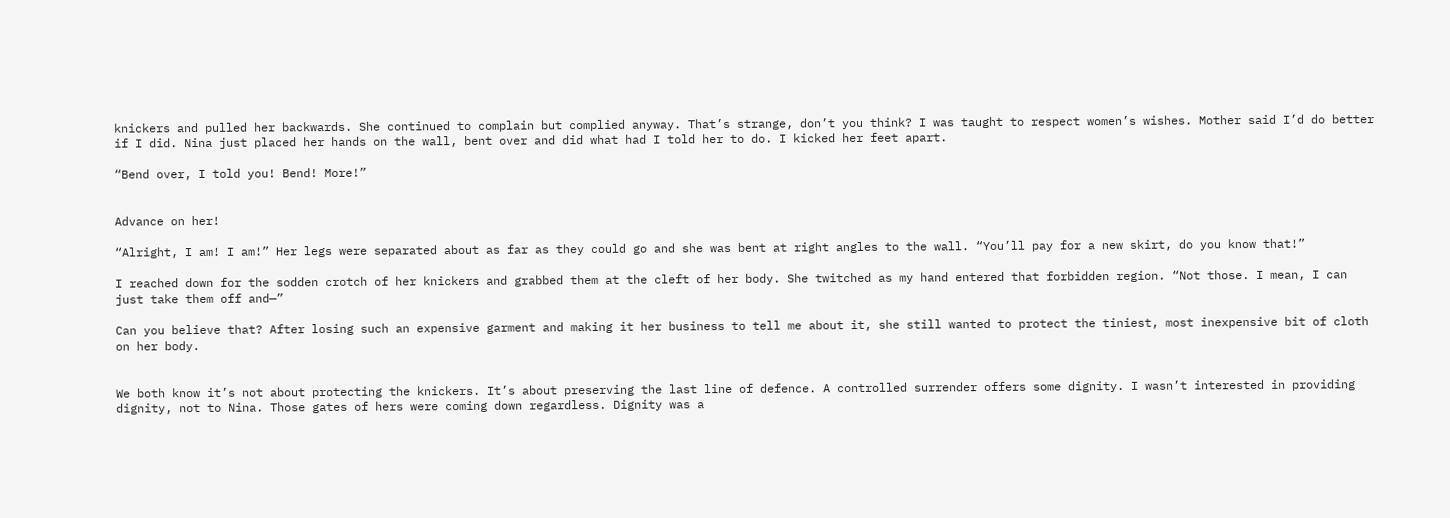knickers and pulled her backwards. She continued to complain but complied anyway. That’s strange, don’t you think? I was taught to respect women’s wishes. Mother said I’d do better if I did. Nina just placed her hands on the wall, bent over and did what had I told her to do. I kicked her feet apart.

“Bend over, I told you! Bend! More!”


Advance on her!

“Alright, I am! I am!” Her legs were separated about as far as they could go and she was bent at right angles to the wall. “You’ll pay for a new skirt, do you know that!”

I reached down for the sodden crotch of her knickers and grabbed them at the cleft of her body. She twitched as my hand entered that forbidden region. “Not those. I mean, I can just take them off and—”

Can you believe that? After losing such an expensive garment and making it her business to tell me about it, she still wanted to protect the tiniest, most inexpensive bit of cloth on her body.


We both know it’s not about protecting the knickers. It’s about preserving the last line of defence. A controlled surrender offers some dignity. I wasn’t interested in providing dignity, not to Nina. Those gates of hers were coming down regardless. Dignity was a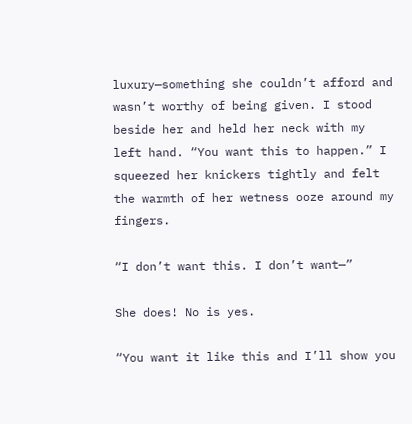luxury—something she couldn’t afford and wasn’t worthy of being given. I stood beside her and held her neck with my left hand. “You want this to happen.” I squeezed her knickers tightly and felt the warmth of her wetness ooze around my fingers.

“I don’t want this. I don’t want—”

She does! No is yes.

“You want it like this and I’ll show you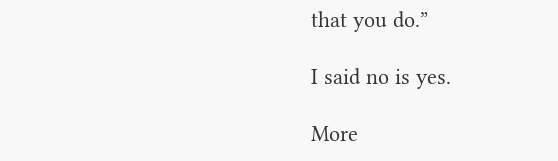that you do.”

I said no is yes.

More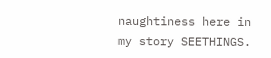naughtiness here in my story SEETHINGS.